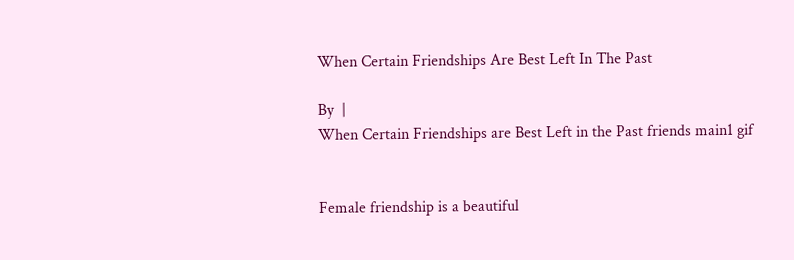When Certain Friendships Are Best Left In The Past

By  |
When Certain Friendships are Best Left in the Past friends main1 gif


Female friendship is a beautiful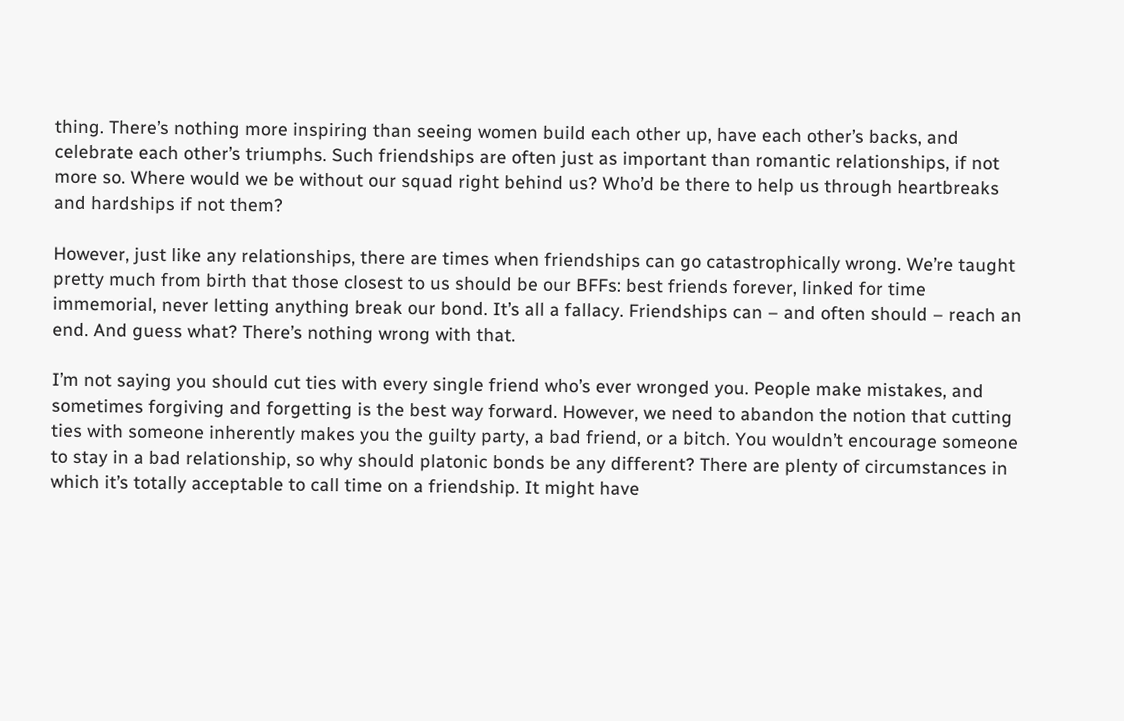thing. There’s nothing more inspiring than seeing women build each other up, have each other’s backs, and celebrate each other’s triumphs. Such friendships are often just as important than romantic relationships, if not more so. Where would we be without our squad right behind us? Who’d be there to help us through heartbreaks and hardships if not them?

However, just like any relationships, there are times when friendships can go catastrophically wrong. We’re taught pretty much from birth that those closest to us should be our BFFs: best friends forever, linked for time immemorial, never letting anything break our bond. It’s all a fallacy. Friendships can – and often should – reach an end. And guess what? There’s nothing wrong with that.

I’m not saying you should cut ties with every single friend who’s ever wronged you. People make mistakes, and sometimes forgiving and forgetting is the best way forward. However, we need to abandon the notion that cutting ties with someone inherently makes you the guilty party, a bad friend, or a bitch. You wouldn’t encourage someone to stay in a bad relationship, so why should platonic bonds be any different? There are plenty of circumstances in which it’s totally acceptable to call time on a friendship. It might have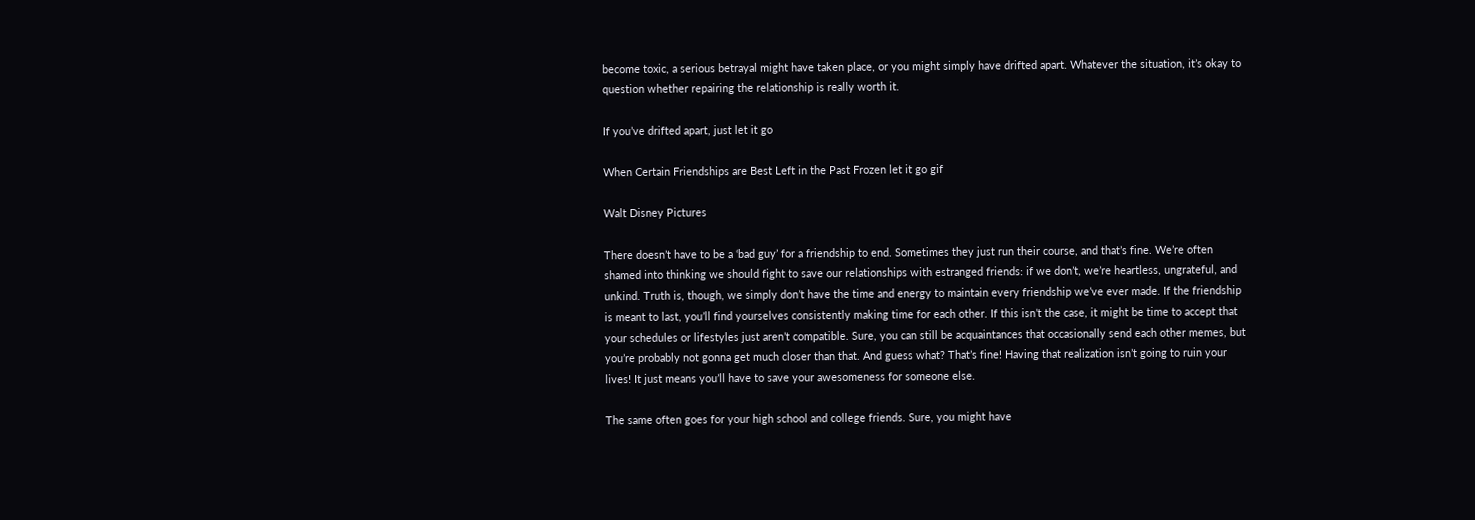become toxic, a serious betrayal might have taken place, or you might simply have drifted apart. Whatever the situation, it’s okay to question whether repairing the relationship is really worth it.

If you’ve drifted apart, just let it go

When Certain Friendships are Best Left in the Past Frozen let it go gif

Walt Disney Pictures

There doesn’t have to be a ‘bad guy’ for a friendship to end. Sometimes they just run their course, and that’s fine. We’re often shamed into thinking we should fight to save our relationships with estranged friends: if we don’t, we’re heartless, ungrateful, and unkind. Truth is, though, we simply don’t have the time and energy to maintain every friendship we’ve ever made. If the friendship is meant to last, you’ll find yourselves consistently making time for each other. If this isn’t the case, it might be time to accept that your schedules or lifestyles just aren’t compatible. Sure, you can still be acquaintances that occasionally send each other memes, but you’re probably not gonna get much closer than that. And guess what? That’s fine! Having that realization isn’t going to ruin your lives! It just means you’ll have to save your awesomeness for someone else.

The same often goes for your high school and college friends. Sure, you might have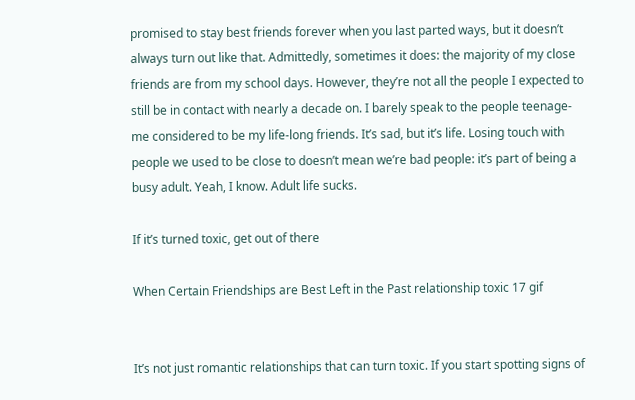promised to stay best friends forever when you last parted ways, but it doesn’t always turn out like that. Admittedly, sometimes it does: the majority of my close friends are from my school days. However, they’re not all the people I expected to still be in contact with nearly a decade on. I barely speak to the people teenage-me considered to be my life-long friends. It’s sad, but it’s life. Losing touch with people we used to be close to doesn’t mean we’re bad people: it’s part of being a busy adult. Yeah, I know. Adult life sucks.

If it’s turned toxic, get out of there

When Certain Friendships are Best Left in the Past relationship toxic 17 gif


It’s not just romantic relationships that can turn toxic. If you start spotting signs of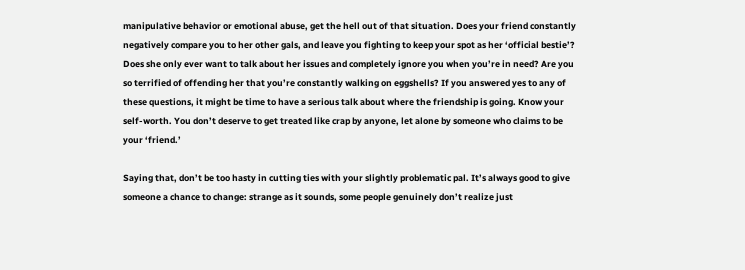manipulative behavior or emotional abuse, get the hell out of that situation. Does your friend constantly negatively compare you to her other gals, and leave you fighting to keep your spot as her ‘official bestie’? Does she only ever want to talk about her issues and completely ignore you when you’re in need? Are you so terrified of offending her that you’re constantly walking on eggshells? If you answered yes to any of these questions, it might be time to have a serious talk about where the friendship is going. Know your self-worth. You don’t deserve to get treated like crap by anyone, let alone by someone who claims to be your ‘friend.’

Saying that, don’t be too hasty in cutting ties with your slightly problematic pal. It’s always good to give someone a chance to change: strange as it sounds, some people genuinely don’t realize just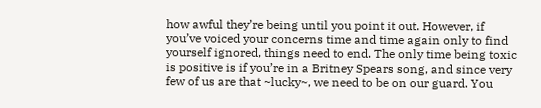how awful they’re being until you point it out. However, if you’ve voiced your concerns time and time again only to find yourself ignored, things need to end. The only time being toxic is positive is if you’re in a Britney Spears song, and since very few of us are that ~lucky~, we need to be on our guard. You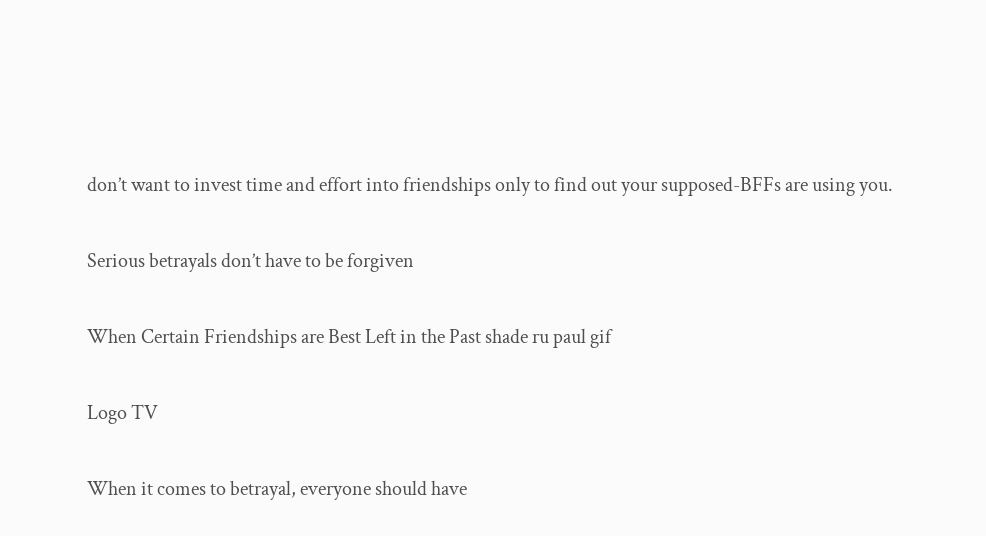don’t want to invest time and effort into friendships only to find out your supposed-BFFs are using you.

Serious betrayals don’t have to be forgiven

When Certain Friendships are Best Left in the Past shade ru paul gif

Logo TV

When it comes to betrayal, everyone should have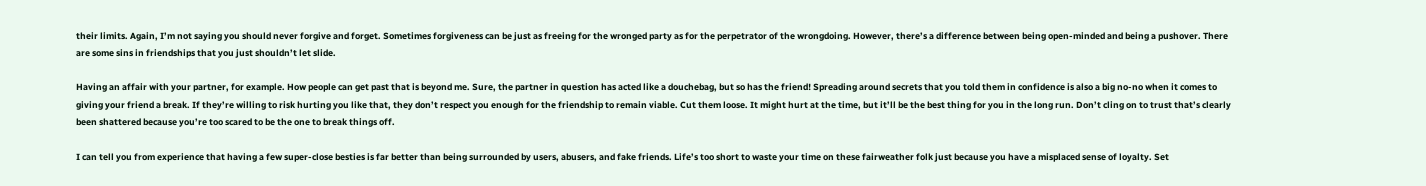their limits. Again, I’m not saying you should never forgive and forget. Sometimes forgiveness can be just as freeing for the wronged party as for the perpetrator of the wrongdoing. However, there’s a difference between being open-minded and being a pushover. There are some sins in friendships that you just shouldn’t let slide.

Having an affair with your partner, for example. How people can get past that is beyond me. Sure, the partner in question has acted like a douchebag, but so has the friend! Spreading around secrets that you told them in confidence is also a big no-no when it comes to giving your friend a break. If they’re willing to risk hurting you like that, they don’t respect you enough for the friendship to remain viable. Cut them loose. It might hurt at the time, but it’ll be the best thing for you in the long run. Don’t cling on to trust that’s clearly been shattered because you’re too scared to be the one to break things off.

I can tell you from experience that having a few super-close besties is far better than being surrounded by users, abusers, and fake friends. Life’s too short to waste your time on these fairweather folk just because you have a misplaced sense of loyalty. Set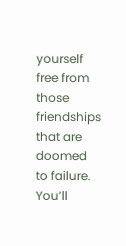yourself free from those friendships that are doomed to failure. You’ll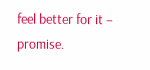feel better for it – promise.